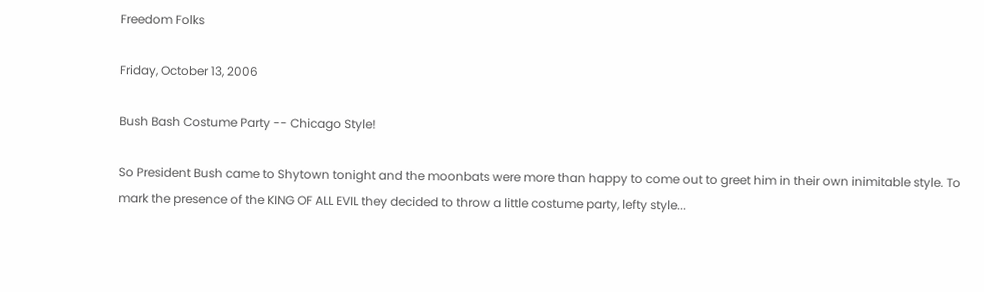Freedom Folks

Friday, October 13, 2006

Bush Bash Costume Party -- Chicago Style!

So President Bush came to Shytown tonight and the moonbats were more than happy to come out to greet him in their own inimitable style. To mark the presence of the KING OF ALL EVIL they decided to throw a little costume party, lefty style...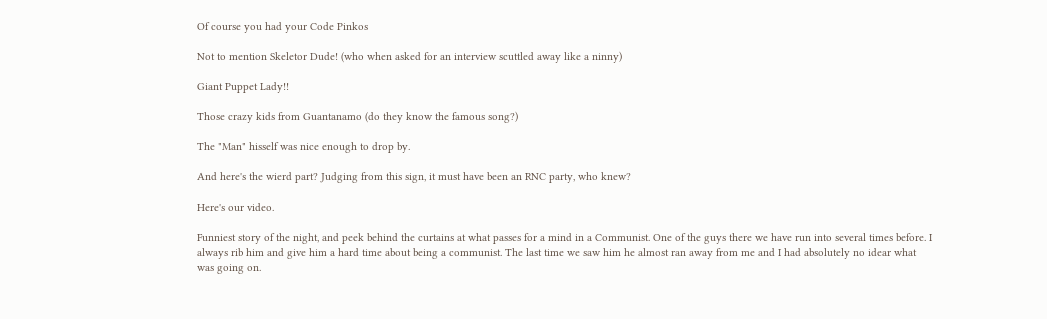Of course you had your Code Pinkos

Not to mention Skeletor Dude! (who when asked for an interview scuttled away like a ninny)

Giant Puppet Lady!!

Those crazy kids from Guantanamo (do they know the famous song?)

The "Man" hisself was nice enough to drop by.

And here's the wierd part? Judging from this sign, it must have been an RNC party, who knew?

Here's our video.

Funniest story of the night, and peek behind the curtains at what passes for a mind in a Communist. One of the guys there we have run into several times before. I always rib him and give him a hard time about being a communist. The last time we saw him he almost ran away from me and I had absolutely no idear what was going on.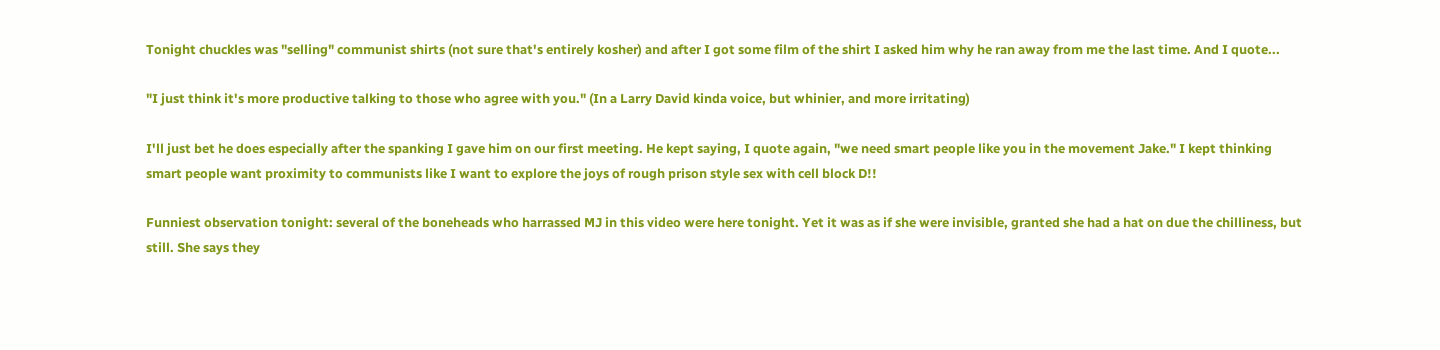Tonight chuckles was "selling" communist shirts (not sure that's entirely kosher) and after I got some film of the shirt I asked him why he ran away from me the last time. And I quote...

"I just think it's more productive talking to those who agree with you." (In a Larry David kinda voice, but whinier, and more irritating)

I'll just bet he does especially after the spanking I gave him on our first meeting. He kept saying, I quote again, "we need smart people like you in the movement Jake." I kept thinking smart people want proximity to communists like I want to explore the joys of rough prison style sex with cell block D!!

Funniest observation tonight: several of the boneheads who harrassed MJ in this video were here tonight. Yet it was as if she were invisible, granted she had a hat on due the chilliness, but still. She says they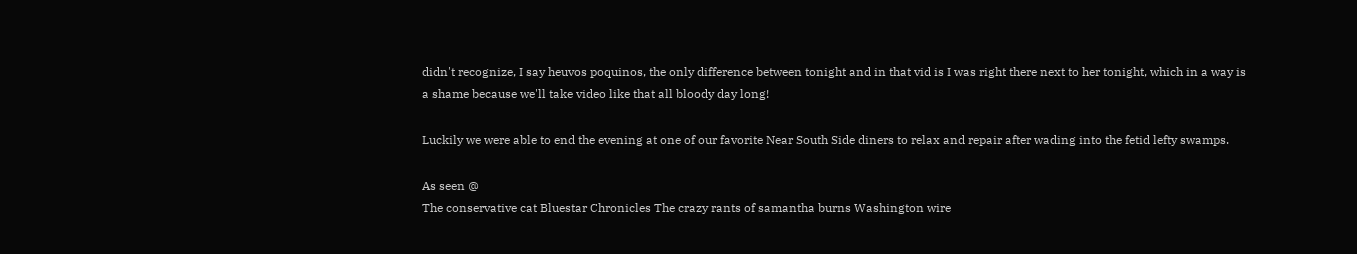didn't recognize, I say heuvos poquinos, the only difference between tonight and in that vid is I was right there next to her tonight, which in a way is a shame because we'll take video like that all bloody day long!

Luckily we were able to end the evening at one of our favorite Near South Side diners to relax and repair after wading into the fetid lefty swamps.

As seen @
The conservative cat Bluestar Chronicles The crazy rants of samantha burns Washington wire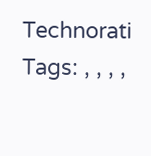Technorati Tags: , , , ,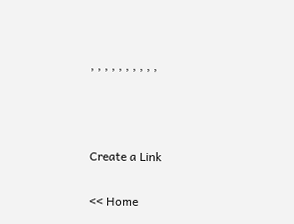, , , , , , , , , ,



Create a Link

<< Home